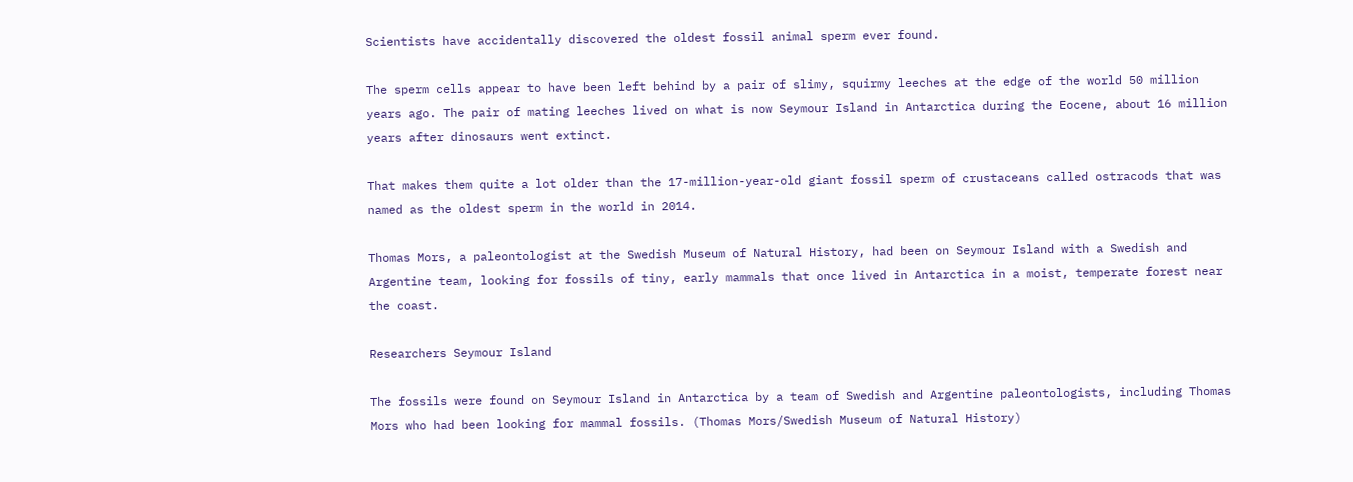Scientists have accidentally discovered the oldest fossil animal sperm ever found.

The sperm cells appear to have been left behind by a pair of slimy, squirmy leeches at the edge of the world 50 million years ago. The pair of mating leeches lived on what is now Seymour Island in Antarctica during the Eocene, about 16 million years after dinosaurs went extinct.

That makes them quite a lot older than the 17-million-year-old giant fossil sperm of crustaceans called ostracods that was named as the oldest sperm in the world in 2014.

Thomas Mors, a paleontologist at the Swedish Museum of Natural History, had been on Seymour Island with a Swedish and Argentine team, looking for fossils of tiny, early mammals that once lived in Antarctica in a moist, temperate forest near the coast.

Researchers Seymour Island

The fossils were found on Seymour Island in Antarctica by a team of Swedish and Argentine paleontologists, including Thomas Mors who had been looking for mammal fossils. (Thomas Mors/Swedish Museum of Natural History)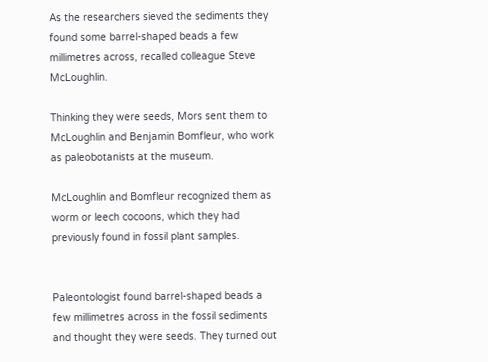As the researchers sieved the sediments they found some barrel-shaped beads a few millimetres across, recalled colleague Steve McLoughlin.

Thinking they were seeds, Mors sent them to McLoughlin and Benjamin Bomfleur, who work as paleobotanists at the museum.

McLoughlin and Bomfleur recognized them as worm or leech cocoons, which they had previously found in fossil plant samples.


Paleontologist found barrel-shaped beads a few millimetres across in the fossil sediments and thought they were seeds. They turned out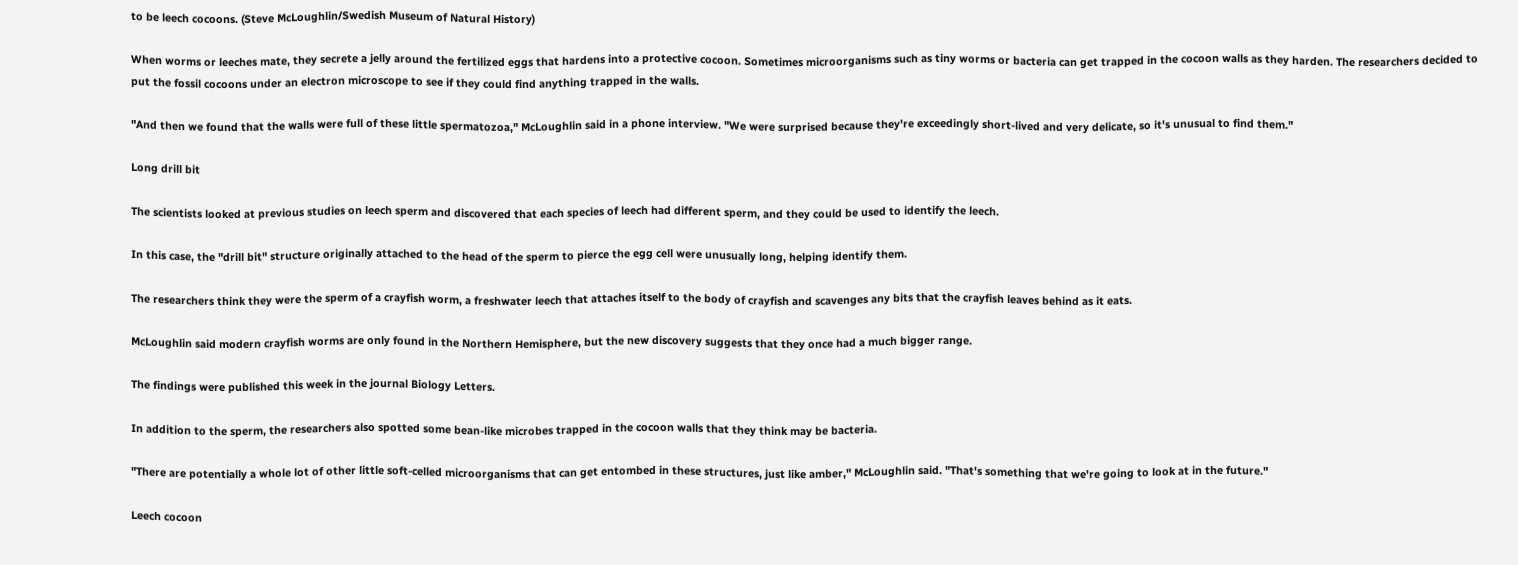to be leech cocoons. (Steve McLoughlin/Swedish Museum of Natural History)

When worms or leeches mate, they secrete a jelly around the fertilized eggs that hardens into a protective cocoon. Sometimes microorganisms such as tiny worms or bacteria can get trapped in the cocoon walls as they harden. The researchers decided to put the fossil cocoons under an electron microscope to see if they could find anything trapped in the walls.

"And then we found that the walls were full of these little spermatozoa," McLoughlin said in a phone interview. "We were surprised because they're exceedingly short-lived and very delicate, so it's unusual to find them."

Long drill bit

The scientists looked at previous studies on leech sperm and discovered that each species of leech had different sperm, and they could be used to identify the leech.

In this case, the "drill bit" structure originally attached to the head of the sperm to pierce the egg cell were unusually long, helping identify them.

The researchers think they were the sperm of a crayfish worm, a freshwater leech that attaches itself to the body of crayfish and scavenges any bits that the crayfish leaves behind as it eats.

McLoughlin said modern crayfish worms are only found in the Northern Hemisphere, but the new discovery suggests that they once had a much bigger range.

The findings were published this week in the journal Biology Letters.

In addition to the sperm, the researchers also spotted some bean-like microbes trapped in the cocoon walls that they think may be bacteria.

"There are potentially a whole lot of other little soft-celled microorganisms that can get entombed in these structures, just like amber," McLoughlin said. "That's something that we're going to look at in the future."

Leech cocoon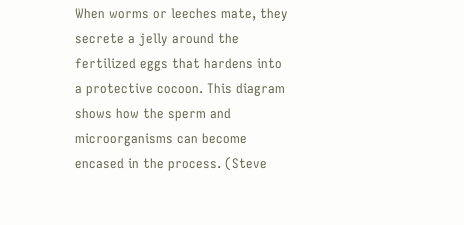When worms or leeches mate, they secrete a jelly around the fertilized eggs that hardens into a protective cocoon. This diagram shows how the sperm and microorganisms can become encased in the process. (Steve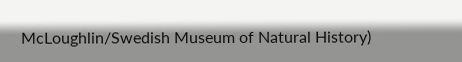McLoughlin/Swedish Museum of Natural History)